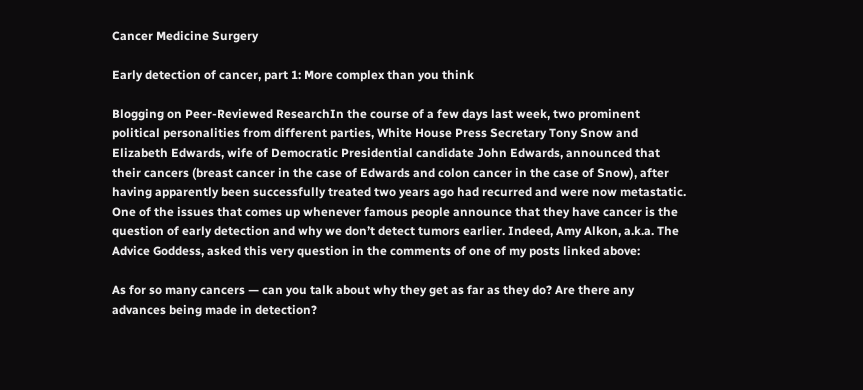Cancer Medicine Surgery

Early detection of cancer, part 1: More complex than you think

Blogging on Peer-Reviewed ResearchIn the course of a few days last week, two prominent political personalities from different parties, White House Press Secretary Tony Snow and Elizabeth Edwards, wife of Democratic Presidential candidate John Edwards, announced that their cancers (breast cancer in the case of Edwards and colon cancer in the case of Snow), after having apparently been successfully treated two years ago had recurred and were now metastatic. One of the issues that comes up whenever famous people announce that they have cancer is the question of early detection and why we don’t detect tumors earlier. Indeed, Amy Alkon, a.k.a. The Advice Goddess, asked this very question in the comments of one of my posts linked above:

As for so many cancers — can you talk about why they get as far as they do? Are there any advances being made in detection?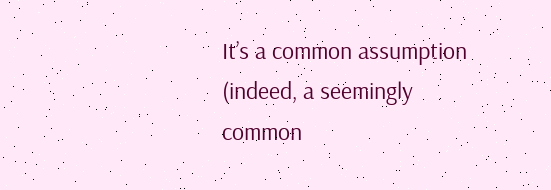It’s a common assumption (indeed, a seemingly common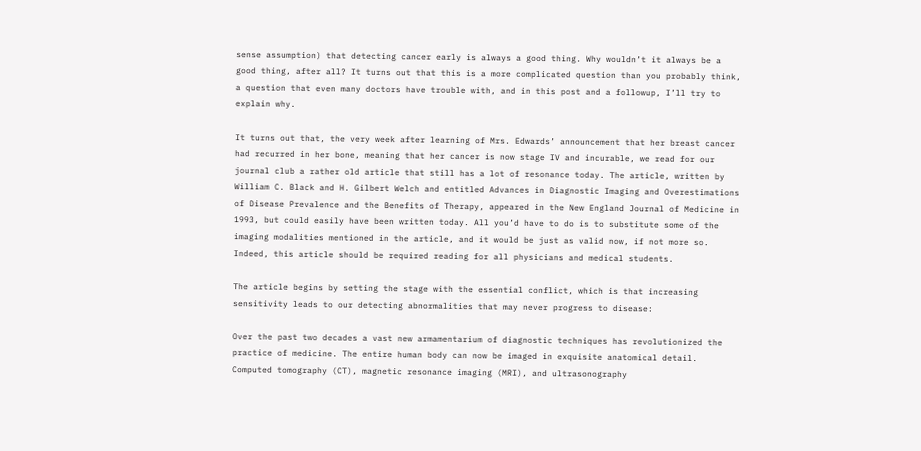sense assumption) that detecting cancer early is always a good thing. Why wouldn’t it always be a good thing, after all? It turns out that this is a more complicated question than you probably think, a question that even many doctors have trouble with, and in this post and a followup, I’ll try to explain why.

It turns out that, the very week after learning of Mrs. Edwards’ announcement that her breast cancer had recurred in her bone, meaning that her cancer is now stage IV and incurable, we read for our journal club a rather old article that still has a lot of resonance today. The article, written by William C. Black and H. Gilbert Welch and entitled Advances in Diagnostic Imaging and Overestimations of Disease Prevalence and the Benefits of Therapy, appeared in the New England Journal of Medicine in 1993, but could easily have been written today. All you’d have to do is to substitute some of the imaging modalities mentioned in the article, and it would be just as valid now, if not more so. Indeed, this article should be required reading for all physicians and medical students.

The article begins by setting the stage with the essential conflict, which is that increasing sensitivity leads to our detecting abnormalities that may never progress to disease:

Over the past two decades a vast new armamentarium of diagnostic techniques has revolutionized the practice of medicine. The entire human body can now be imaged in exquisite anatomical detail. Computed tomography (CT), magnetic resonance imaging (MRI), and ultrasonography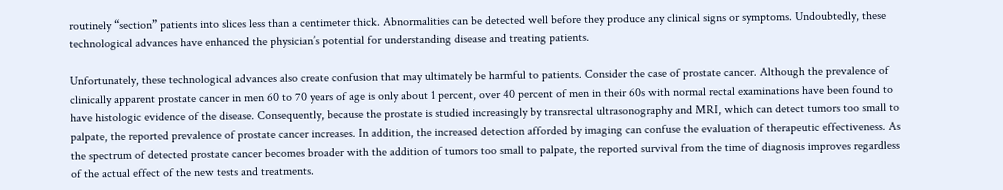routinely “section” patients into slices less than a centimeter thick. Abnormalities can be detected well before they produce any clinical signs or symptoms. Undoubtedly, these technological advances have enhanced the physician’s potential for understanding disease and treating patients.

Unfortunately, these technological advances also create confusion that may ultimately be harmful to patients. Consider the case of prostate cancer. Although the prevalence of clinically apparent prostate cancer in men 60 to 70 years of age is only about 1 percent, over 40 percent of men in their 60s with normal rectal examinations have been found to have histologic evidence of the disease. Consequently, because the prostate is studied increasingly by transrectal ultrasonography and MRI, which can detect tumors too small to palpate, the reported prevalence of prostate cancer increases. In addition, the increased detection afforded by imaging can confuse the evaluation of therapeutic effectiveness. As the spectrum of detected prostate cancer becomes broader with the addition of tumors too small to palpate, the reported survival from the time of diagnosis improves regardless of the actual effect of the new tests and treatments.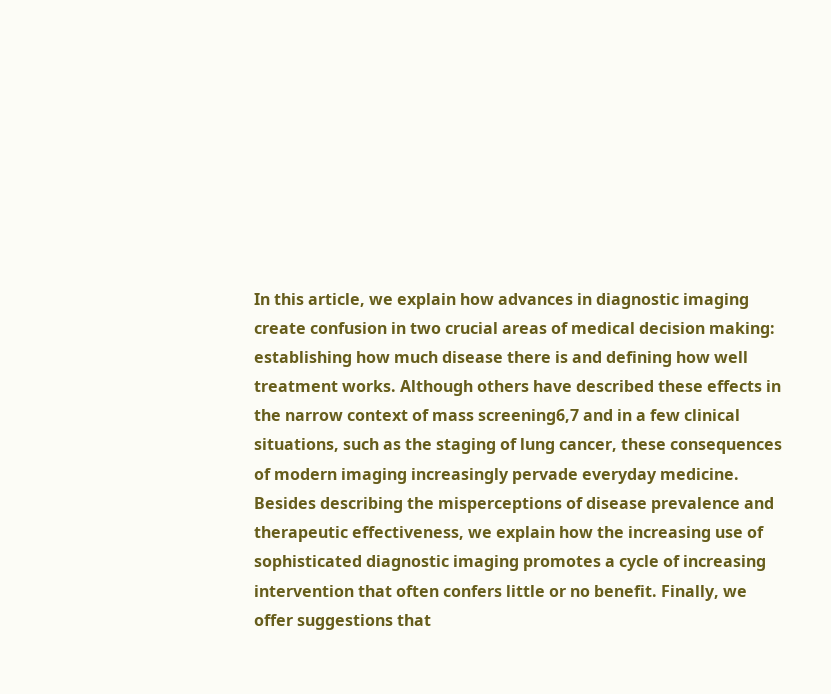In this article, we explain how advances in diagnostic imaging create confusion in two crucial areas of medical decision making: establishing how much disease there is and defining how well treatment works. Although others have described these effects in the narrow context of mass screening6,7 and in a few clinical situations, such as the staging of lung cancer, these consequences of modern imaging increasingly pervade everyday medicine. Besides describing the misperceptions of disease prevalence and therapeutic effectiveness, we explain how the increasing use of sophisticated diagnostic imaging promotes a cycle of increasing intervention that often confers little or no benefit. Finally, we offer suggestions that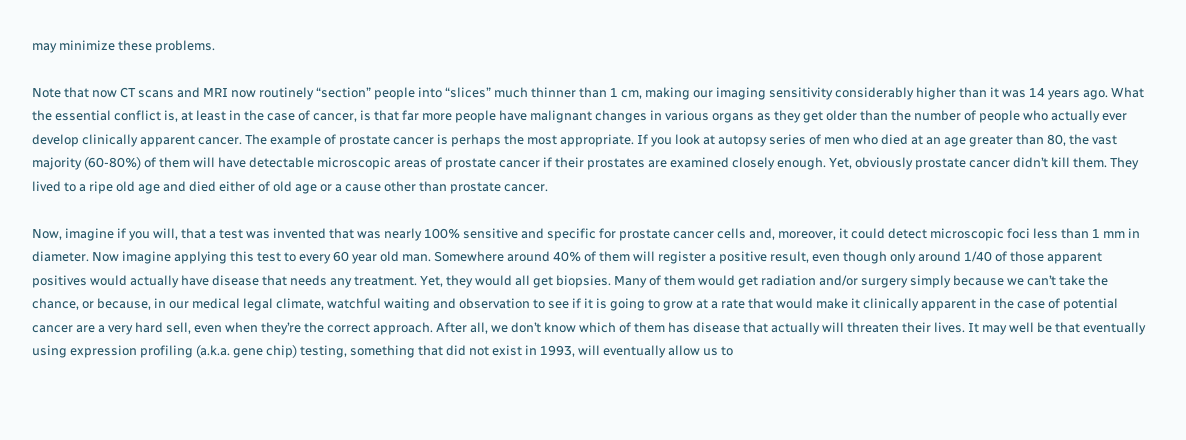may minimize these problems.

Note that now CT scans and MRI now routinely “section” people into “slices” much thinner than 1 cm, making our imaging sensitivity considerably higher than it was 14 years ago. What the essential conflict is, at least in the case of cancer, is that far more people have malignant changes in various organs as they get older than the number of people who actually ever develop clinically apparent cancer. The example of prostate cancer is perhaps the most appropriate. If you look at autopsy series of men who died at an age greater than 80, the vast majority (60-80%) of them will have detectable microscopic areas of prostate cancer if their prostates are examined closely enough. Yet, obviously prostate cancer didn’t kill them. They lived to a ripe old age and died either of old age or a cause other than prostate cancer.

Now, imagine if you will, that a test was invented that was nearly 100% sensitive and specific for prostate cancer cells and, moreover, it could detect microscopic foci less than 1 mm in diameter. Now imagine applying this test to every 60 year old man. Somewhere around 40% of them will register a positive result, even though only around 1/40 of those apparent positives would actually have disease that needs any treatment. Yet, they would all get biopsies. Many of them would get radiation and/or surgery simply because we can’t take the chance, or because, in our medical legal climate, watchful waiting and observation to see if it is going to grow at a rate that would make it clinically apparent in the case of potential cancer are a very hard sell, even when they’re the correct approach. After all, we don’t know which of them has disease that actually will threaten their lives. It may well be that eventually using expression profiling (a.k.a. gene chip) testing, something that did not exist in 1993, will eventually allow us to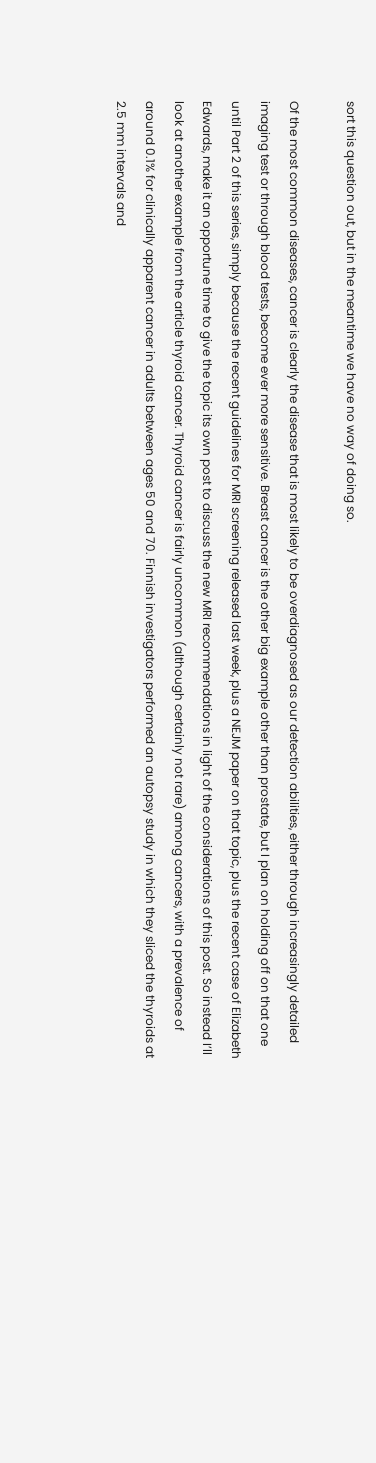sort this question out, but in the meantime we have no way of doing so.

Of the most common diseases, cancer is clearly the disease that is most likely to be overdiagnosed as our detection abilities, either through increasingly detailed imaging test or through blood tests, become ever more sensitive. Breast cancer is the other big example other than prostate, but I plan on holding off on that one until Part 2 of this series, simply because the recent guidelines for MRI screening released last week, plus a NEJM paper on that topic, plus the recent case of Elizabeth Edwards, make it an opportune time to give the topic its own post to discuss the new MRI recommendations in light of the considerations of this post. So instead I’ll look at another example from the article thyroid cancer. Thyroid cancer is fairly uncommon (although certainly not rare) among cancers, with a prevalence of around 0.1% for clinically apparent cancer in adults between ages 50 and 70. Finnish investigators performed an autopsy study in which they sliced the thyroids at 2.5 mm intervals and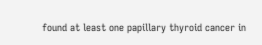found at least one papillary thyroid cancer in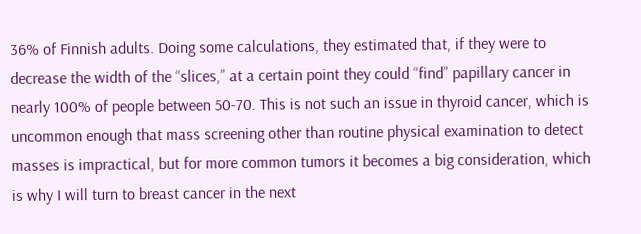36% of Finnish adults. Doing some calculations, they estimated that, if they were to decrease the width of the “slices,” at a certain point they could “find” papillary cancer in nearly 100% of people between 50-70. This is not such an issue in thyroid cancer, which is uncommon enough that mass screening other than routine physical examination to detect masses is impractical, but for more common tumors it becomes a big consideration, which is why I will turn to breast cancer in the next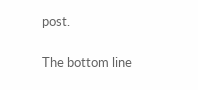post.

The bottom line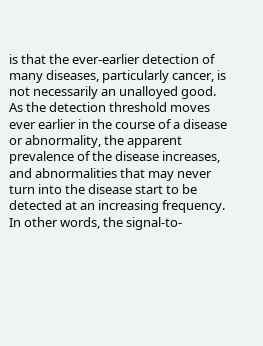is that the ever-earlier detection of many diseases, particularly cancer, is not necessarily an unalloyed good. As the detection threshold moves ever earlier in the course of a disease or abnormality, the apparent prevalence of the disease increases, and abnormalities that may never turn into the disease start to be detected at an increasing frequency. In other words, the signal-to-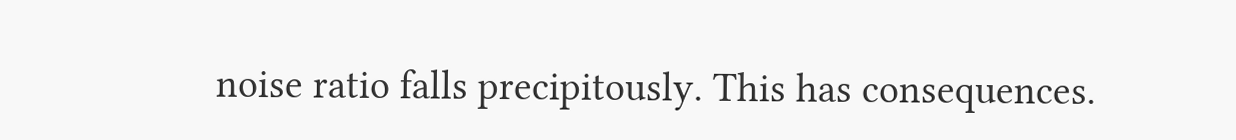noise ratio falls precipitously. This has consequences.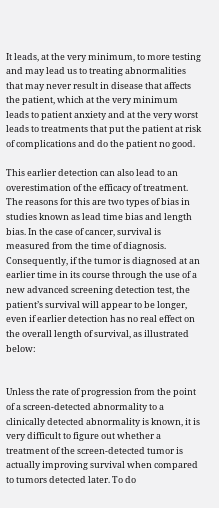It leads, at the very minimum, to more testing and may lead us to treating abnormalities that may never result in disease that affects the patient, which at the very minimum leads to patient anxiety and at the very worst leads to treatments that put the patient at risk of complications and do the patient no good.

This earlier detection can also lead to an overestimation of the efficacy of treatment. The reasons for this are two types of bias in studies known as lead time bias and length bias. In the case of cancer, survival is measured from the time of diagnosis. Consequently, if the tumor is diagnosed at an earlier time in its course through the use of a new advanced screening detection test, the patient’s survival will appear to be longer, even if earlier detection has no real effect on the overall length of survival, as illustrated below:


Unless the rate of progression from the point of a screen-detected abnormality to a clinically detected abnormality is known, it is very difficult to figure out whether a treatment of the screen-detected tumor is actually improving survival when compared to tumors detected later. To do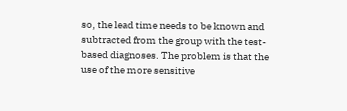so, the lead time needs to be known and subtracted from the group with the test-based diagnoses. The problem is that the use of the more sensitive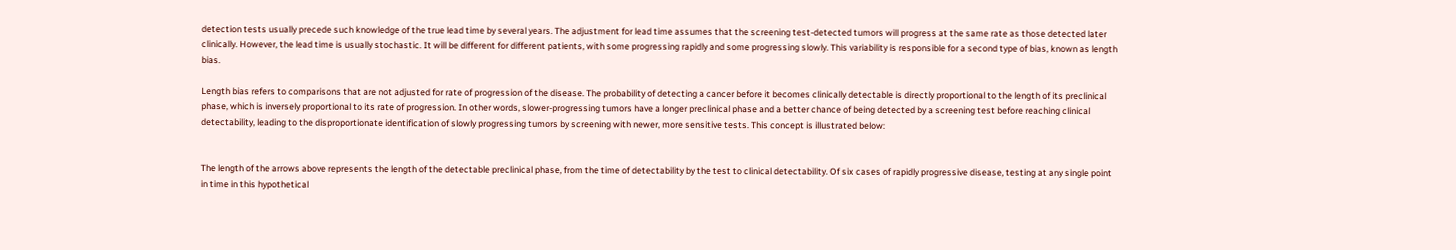detection tests usually precede such knowledge of the true lead time by several years. The adjustment for lead time assumes that the screening test-detected tumors will progress at the same rate as those detected later clinically. However, the lead time is usually stochastic. It will be different for different patients, with some progressing rapidly and some progressing slowly. This variability is responsible for a second type of bias, known as length bias.

Length bias refers to comparisons that are not adjusted for rate of progression of the disease. The probability of detecting a cancer before it becomes clinically detectable is directly proportional to the length of its preclinical phase, which is inversely proportional to its rate of progression. In other words, slower-progressing tumors have a longer preclinical phase and a better chance of being detected by a screening test before reaching clinical detectability, leading to the disproportionate identification of slowly progressing tumors by screening with newer, more sensitive tests. This concept is illustrated below:


The length of the arrows above represents the length of the detectable preclinical phase, from the time of detectability by the test to clinical detectability. Of six cases of rapidly progressive disease, testing at any single point in time in this hypothetical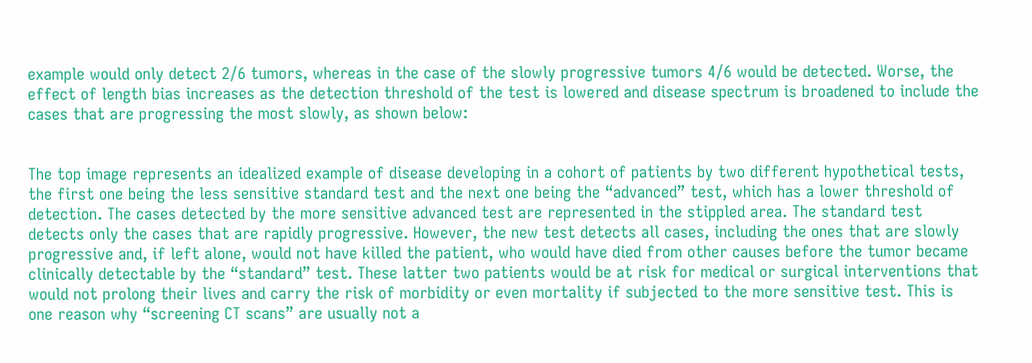example would only detect 2/6 tumors, whereas in the case of the slowly progressive tumors 4/6 would be detected. Worse, the effect of length bias increases as the detection threshold of the test is lowered and disease spectrum is broadened to include the cases that are progressing the most slowly, as shown below:


The top image represents an idealized example of disease developing in a cohort of patients by two different hypothetical tests, the first one being the less sensitive standard test and the next one being the “advanced” test, which has a lower threshold of detection. The cases detected by the more sensitive advanced test are represented in the stippled area. The standard test detects only the cases that are rapidly progressive. However, the new test detects all cases, including the ones that are slowly progressive and, if left alone, would not have killed the patient, who would have died from other causes before the tumor became clinically detectable by the “standard” test. These latter two patients would be at risk for medical or surgical interventions that would not prolong their lives and carry the risk of morbidity or even mortality if subjected to the more sensitive test. This is one reason why “screening CT scans” are usually not a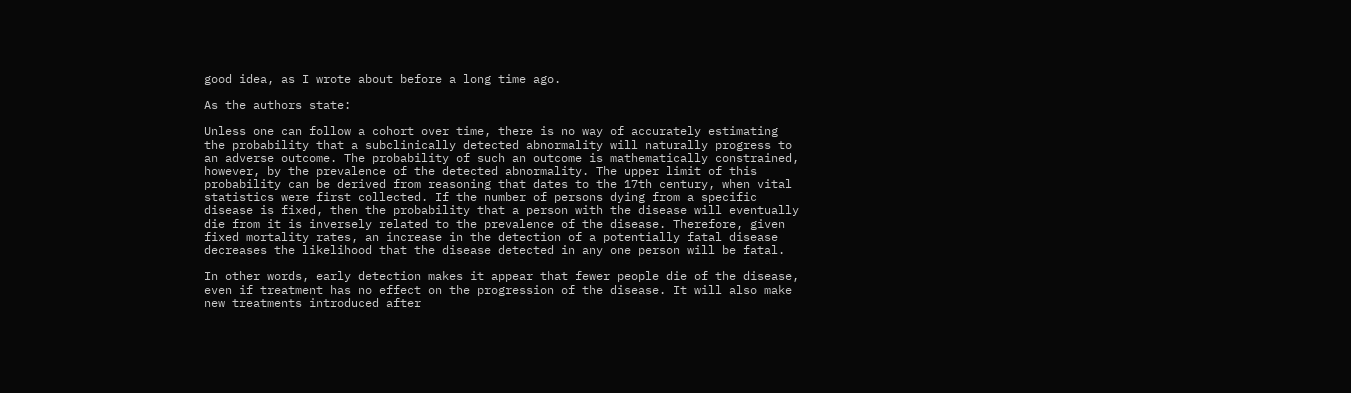good idea, as I wrote about before a long time ago.

As the authors state:

Unless one can follow a cohort over time, there is no way of accurately estimating the probability that a subclinically detected abnormality will naturally progress to an adverse outcome. The probability of such an outcome is mathematically constrained, however, by the prevalence of the detected abnormality. The upper limit of this probability can be derived from reasoning that dates to the 17th century, when vital statistics were first collected. If the number of persons dying from a specific disease is fixed, then the probability that a person with the disease will eventually die from it is inversely related to the prevalence of the disease. Therefore, given fixed mortality rates, an increase in the detection of a potentially fatal disease decreases the likelihood that the disease detected in any one person will be fatal.

In other words, early detection makes it appear that fewer people die of the disease, even if treatment has no effect on the progression of the disease. It will also make new treatments introduced after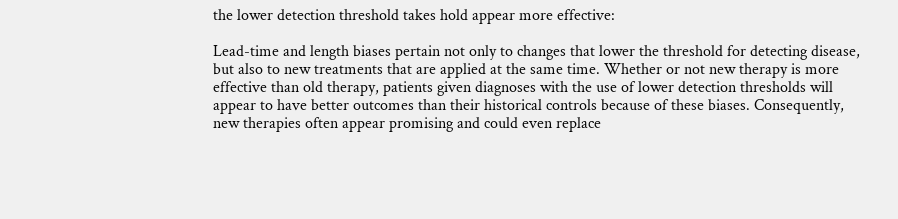the lower detection threshold takes hold appear more effective:

Lead-time and length biases pertain not only to changes that lower the threshold for detecting disease, but also to new treatments that are applied at the same time. Whether or not new therapy is more effective than old therapy, patients given diagnoses with the use of lower detection thresholds will appear to have better outcomes than their historical controls because of these biases. Consequently, new therapies often appear promising and could even replace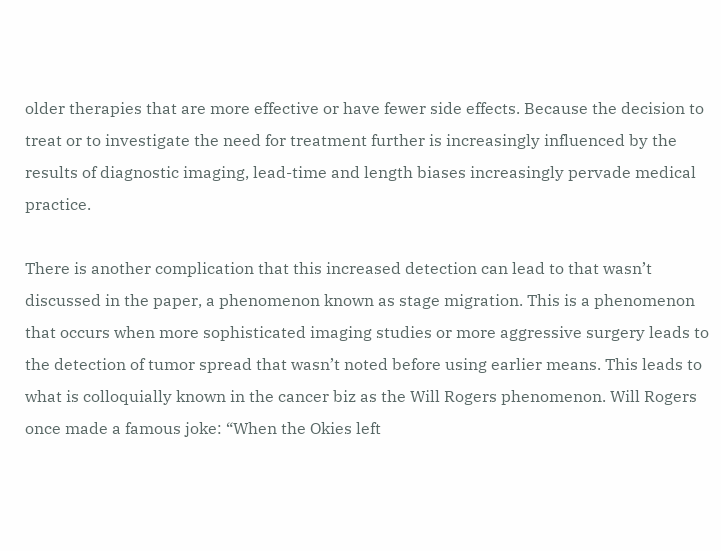older therapies that are more effective or have fewer side effects. Because the decision to treat or to investigate the need for treatment further is increasingly influenced by the results of diagnostic imaging, lead-time and length biases increasingly pervade medical practice.

There is another complication that this increased detection can lead to that wasn’t discussed in the paper, a phenomenon known as stage migration. This is a phenomenon that occurs when more sophisticated imaging studies or more aggressive surgery leads to the detection of tumor spread that wasn’t noted before using earlier means. This leads to what is colloquially known in the cancer biz as the Will Rogers phenomenon. Will Rogers once made a famous joke: “When the Okies left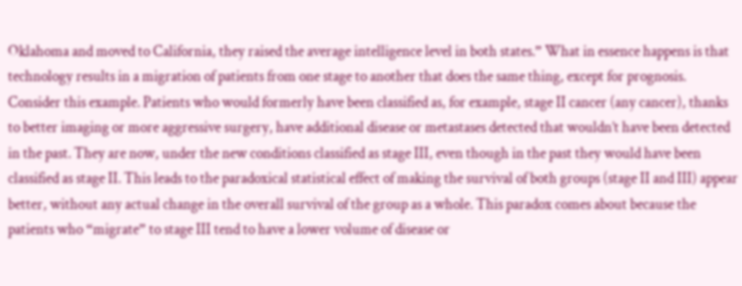Oklahoma and moved to California, they raised the average intelligence level in both states.” What in essence happens is that technology results in a migration of patients from one stage to another that does the same thing, except for prognosis. Consider this example. Patients who would formerly have been classified as, for example, stage II cancer (any cancer), thanks to better imaging or more aggressive surgery, have additional disease or metastases detected that wouldn’t have been detected in the past. They are now, under the new conditions classified as stage III, even though in the past they would have been classified as stage II. This leads to the paradoxical statistical effect of making the survival of both groups (stage II and III) appear better, without any actual change in the overall survival of the group as a whole. This paradox comes about because the patients who “migrate” to stage III tend to have a lower volume of disease or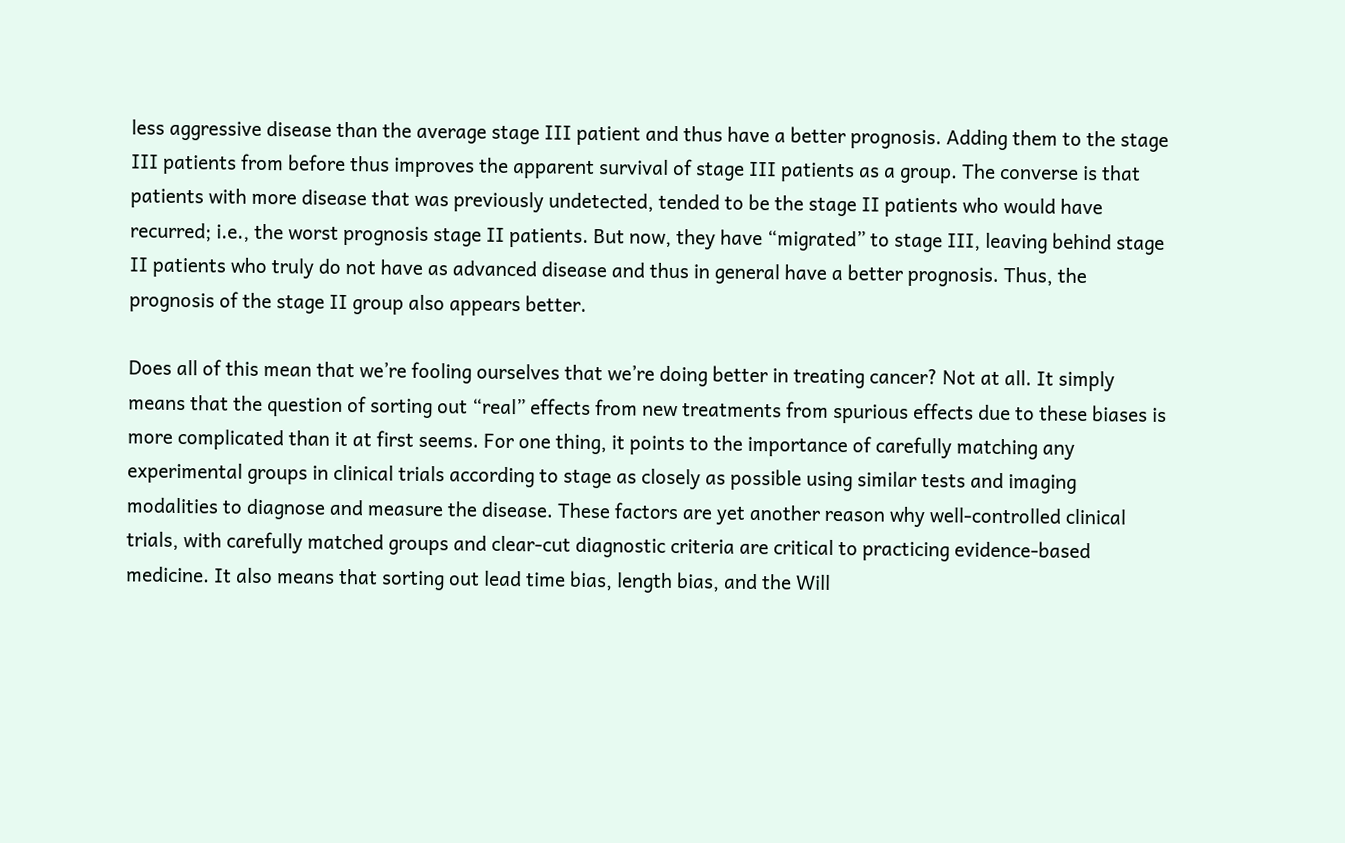less aggressive disease than the average stage III patient and thus have a better prognosis. Adding them to the stage III patients from before thus improves the apparent survival of stage III patients as a group. The converse is that patients with more disease that was previously undetected, tended to be the stage II patients who would have recurred; i.e., the worst prognosis stage II patients. But now, they have “migrated” to stage III, leaving behind stage II patients who truly do not have as advanced disease and thus in general have a better prognosis. Thus, the prognosis of the stage II group also appears better.

Does all of this mean that we’re fooling ourselves that we’re doing better in treating cancer? Not at all. It simply means that the question of sorting out “real” effects from new treatments from spurious effects due to these biases is more complicated than it at first seems. For one thing, it points to the importance of carefully matching any experimental groups in clinical trials according to stage as closely as possible using similar tests and imaging modalities to diagnose and measure the disease. These factors are yet another reason why well-controlled clinical trials, with carefully matched groups and clear-cut diagnostic criteria are critical to practicing evidence-based medicine. It also means that sorting out lead time bias, length bias, and the Will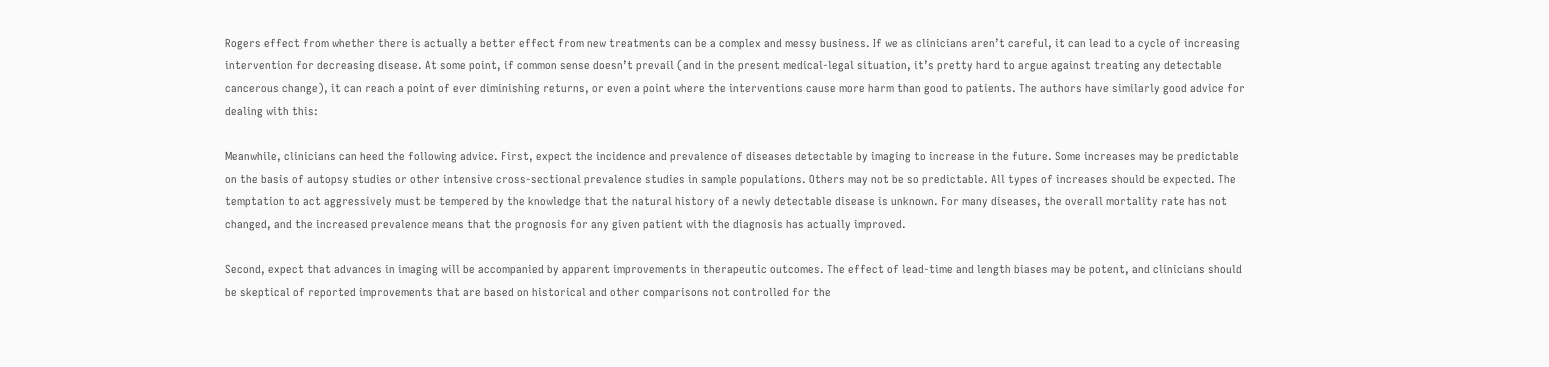Rogers effect from whether there is actually a better effect from new treatments can be a complex and messy business. If we as clinicians aren’t careful, it can lead to a cycle of increasing intervention for decreasing disease. At some point, if common sense doesn’t prevail (and in the present medical-legal situation, it’s pretty hard to argue against treating any detectable cancerous change), it can reach a point of ever diminishing returns, or even a point where the interventions cause more harm than good to patients. The authors have similarly good advice for dealing with this:

Meanwhile, clinicians can heed the following advice. First, expect the incidence and prevalence of diseases detectable by imaging to increase in the future. Some increases may be predictable on the basis of autopsy studies or other intensive cross-sectional prevalence studies in sample populations. Others may not be so predictable. All types of increases should be expected. The temptation to act aggressively must be tempered by the knowledge that the natural history of a newly detectable disease is unknown. For many diseases, the overall mortality rate has not changed, and the increased prevalence means that the prognosis for any given patient with the diagnosis has actually improved.

Second, expect that advances in imaging will be accompanied by apparent improvements in therapeutic outcomes. The effect of lead-time and length biases may be potent, and clinicians should be skeptical of reported improvements that are based on historical and other comparisons not controlled for the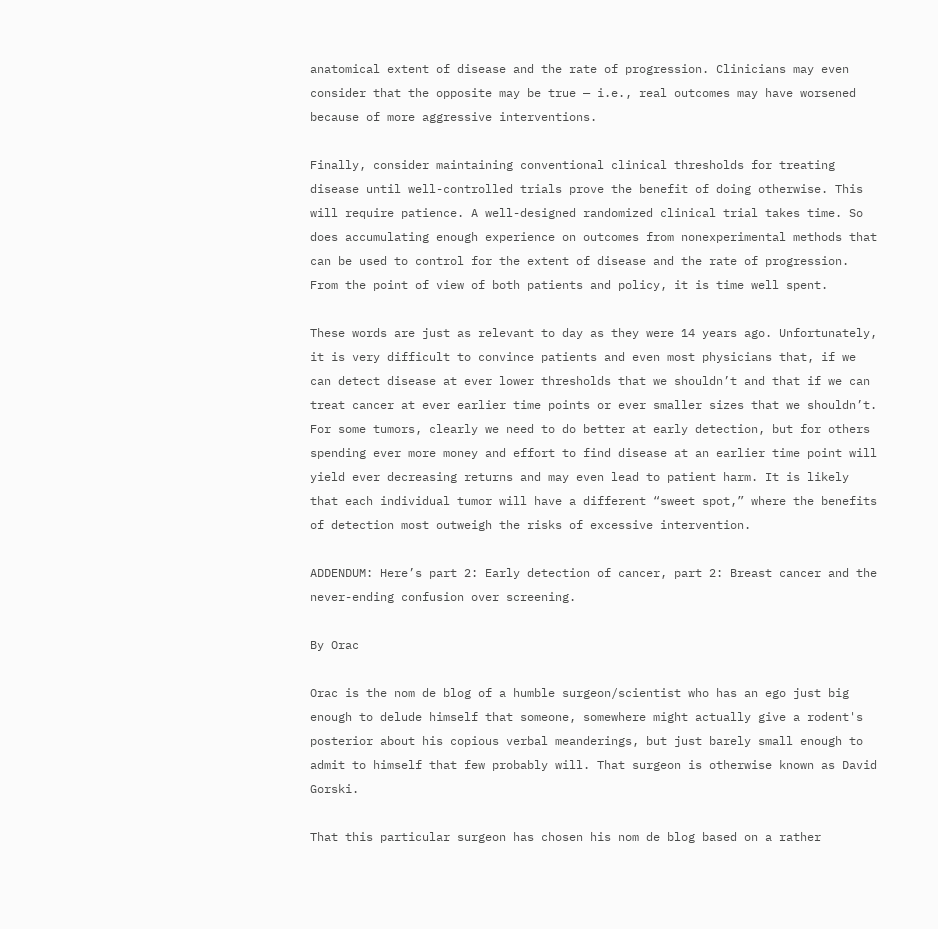anatomical extent of disease and the rate of progression. Clinicians may even consider that the opposite may be true — i.e., real outcomes may have worsened because of more aggressive interventions.

Finally, consider maintaining conventional clinical thresholds for treating disease until well-controlled trials prove the benefit of doing otherwise. This will require patience. A well-designed randomized clinical trial takes time. So does accumulating enough experience on outcomes from nonexperimental methods that can be used to control for the extent of disease and the rate of progression. From the point of view of both patients and policy, it is time well spent.

These words are just as relevant to day as they were 14 years ago. Unfortunately, it is very difficult to convince patients and even most physicians that, if we can detect disease at ever lower thresholds that we shouldn’t and that if we can treat cancer at ever earlier time points or ever smaller sizes that we shouldn’t. For some tumors, clearly we need to do better at early detection, but for others spending ever more money and effort to find disease at an earlier time point will yield ever decreasing returns and may even lead to patient harm. It is likely that each individual tumor will have a different “sweet spot,” where the benefits of detection most outweigh the risks of excessive intervention.

ADDENDUM: Here’s part 2: Early detection of cancer, part 2: Breast cancer and the never-ending confusion over screening.

By Orac

Orac is the nom de blog of a humble surgeon/scientist who has an ego just big enough to delude himself that someone, somewhere might actually give a rodent's posterior about his copious verbal meanderings, but just barely small enough to admit to himself that few probably will. That surgeon is otherwise known as David Gorski.

That this particular surgeon has chosen his nom de blog based on a rather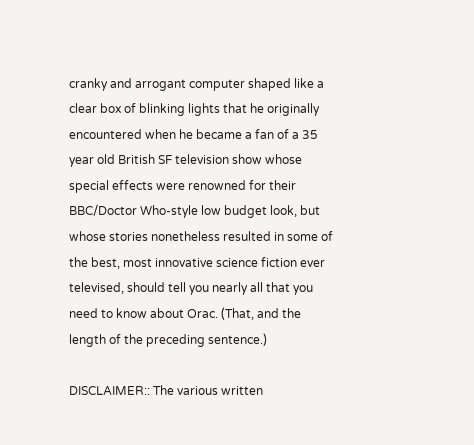cranky and arrogant computer shaped like a clear box of blinking lights that he originally encountered when he became a fan of a 35 year old British SF television show whose special effects were renowned for their BBC/Doctor Who-style low budget look, but whose stories nonetheless resulted in some of the best, most innovative science fiction ever televised, should tell you nearly all that you need to know about Orac. (That, and the length of the preceding sentence.)

DISCLAIMER:: The various written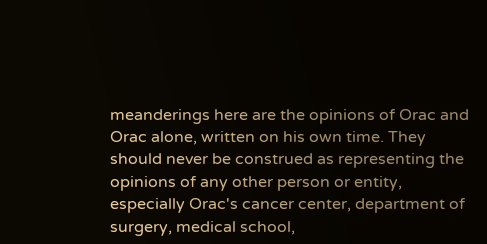meanderings here are the opinions of Orac and Orac alone, written on his own time. They should never be construed as representing the opinions of any other person or entity, especially Orac's cancer center, department of surgery, medical school,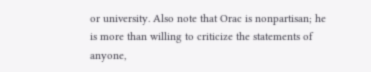or university. Also note that Orac is nonpartisan; he is more than willing to criticize the statements of anyone,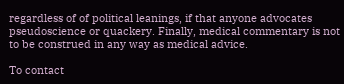regardless of of political leanings, if that anyone advocates pseudoscience or quackery. Finally, medical commentary is not to be construed in any way as medical advice.

To contact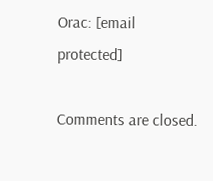Orac: [email protected]

Comments are closed.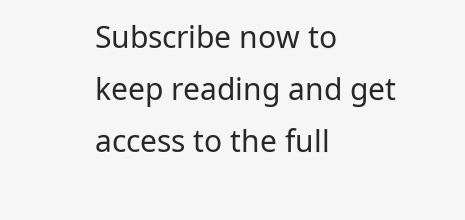Subscribe now to keep reading and get access to the full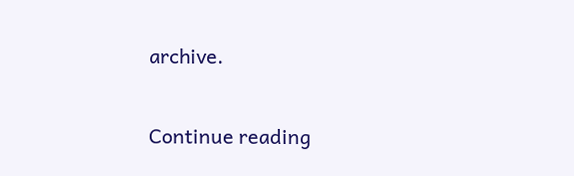archive.

Continue reading